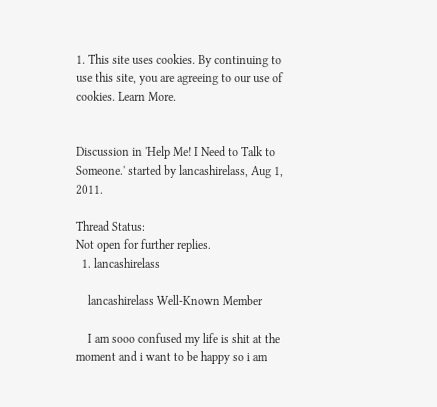1. This site uses cookies. By continuing to use this site, you are agreeing to our use of cookies. Learn More.


Discussion in 'Help Me! I Need to Talk to Someone.' started by lancashirelass, Aug 1, 2011.

Thread Status:
Not open for further replies.
  1. lancashirelass

    lancashirelass Well-Known Member

    I am sooo confused my life is shit at the moment and i want to be happy so i am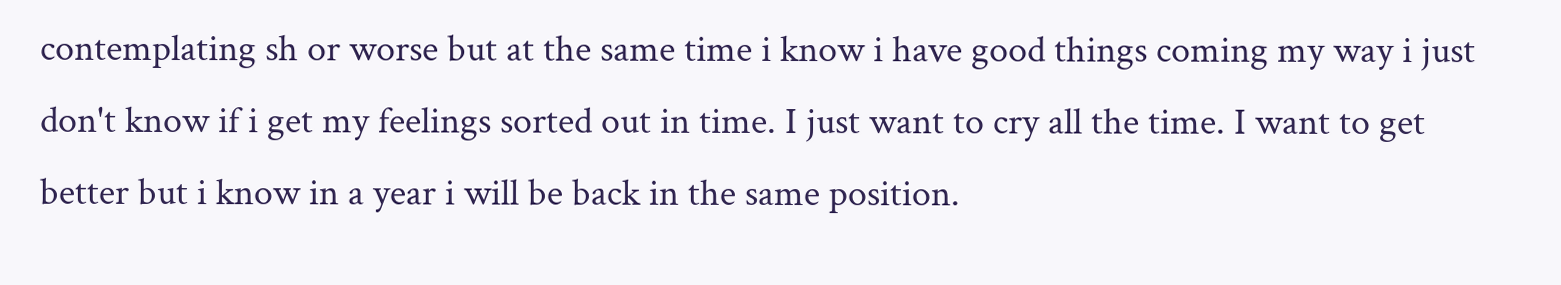contemplating sh or worse but at the same time i know i have good things coming my way i just don't know if i get my feelings sorted out in time. I just want to cry all the time. I want to get better but i know in a year i will be back in the same position.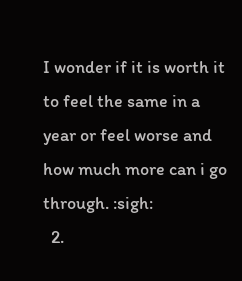I wonder if it is worth it to feel the same in a year or feel worse and how much more can i go through. :sigh:
  2.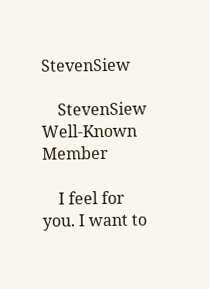StevenSiew

    StevenSiew Well-Known Member

    I feel for you. I want to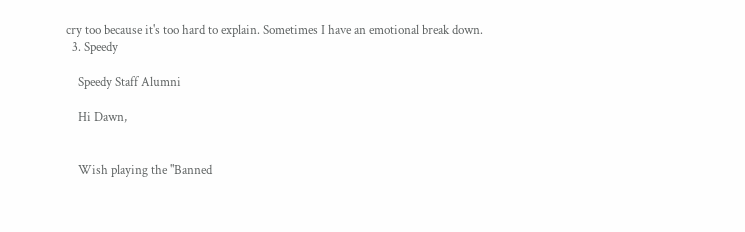cry too because it's too hard to explain. Sometimes I have an emotional break down.
  3. Speedy

    Speedy Staff Alumni

    Hi Dawn,


    Wish playing the "Banned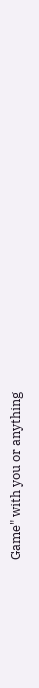Game" with you or anything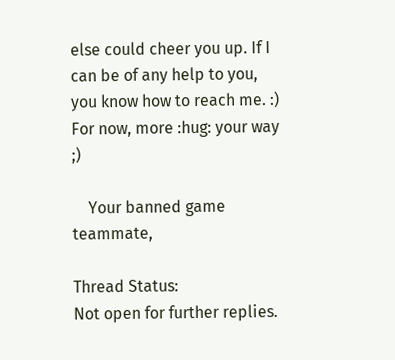else could cheer you up. If I can be of any help to you, you know how to reach me. :) For now, more :hug: your way ;)

    Your banned game teammate,

Thread Status:
Not open for further replies.